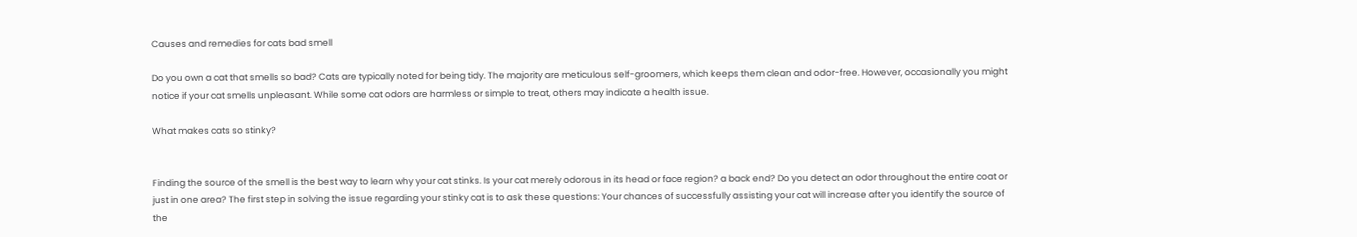Causes and remedies for cats bad smell

Do you own a cat that smells so bad? Cats are typically noted for being tidy. The majority are meticulous self-groomers, which keeps them clean and odor-free. However, occasionally you might notice if your cat smells unpleasant. While some cat odors are harmless or simple to treat, others may indicate a health issue.

What makes cats so stinky?


Finding the source of the smell is the best way to learn why your cat stinks. Is your cat merely odorous in its head or face region? a back end? Do you detect an odor throughout the entire coat or just in one area? The first step in solving the issue regarding your stinky cat is to ask these questions: Your chances of successfully assisting your cat will increase after you identify the source of the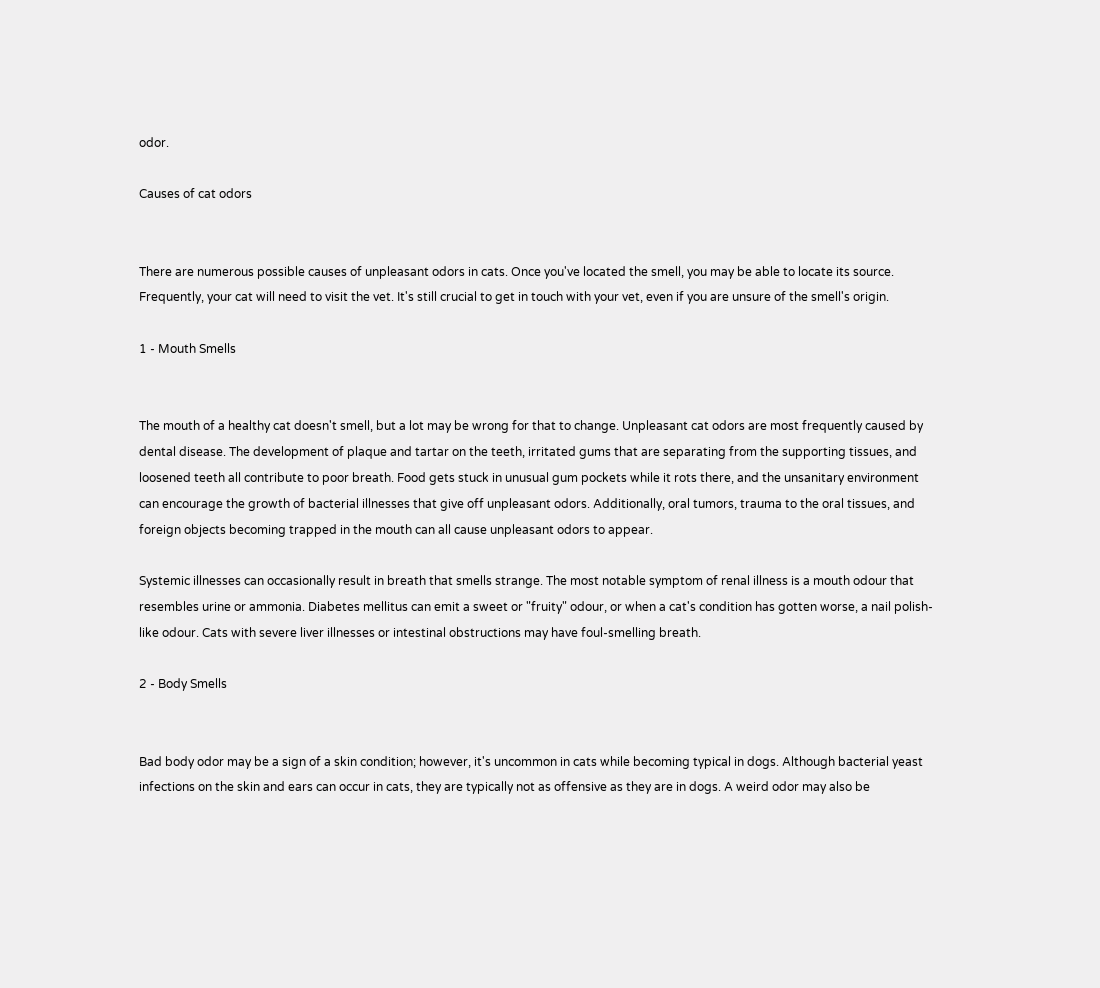odor.

Causes of cat odors


There are numerous possible causes of unpleasant odors in cats. Once you've located the smell, you may be able to locate its source. Frequently, your cat will need to visit the vet. It's still crucial to get in touch with your vet, even if you are unsure of the smell's origin.

1 - Mouth Smells


The mouth of a healthy cat doesn't smell, but a lot may be wrong for that to change. Unpleasant cat odors are most frequently caused by dental disease. The development of plaque and tartar on the teeth, irritated gums that are separating from the supporting tissues, and loosened teeth all contribute to poor breath. Food gets stuck in unusual gum pockets while it rots there, and the unsanitary environment can encourage the growth of bacterial illnesses that give off unpleasant odors. Additionally, oral tumors, trauma to the oral tissues, and foreign objects becoming trapped in the mouth can all cause unpleasant odors to appear.

Systemic illnesses can occasionally result in breath that smells strange. The most notable symptom of renal illness is a mouth odour that resembles urine or ammonia. Diabetes mellitus can emit a sweet or "fruity" odour, or when a cat's condition has gotten worse, a nail polish-like odour. Cats with severe liver illnesses or intestinal obstructions may have foul-smelling breath.

2 - Body Smells


Bad body odor may be a sign of a skin condition; however, it's uncommon in cats while becoming typical in dogs. Although bacterial yeast infections on the skin and ears can occur in cats, they are typically not as offensive as they are in dogs. A weird odor may also be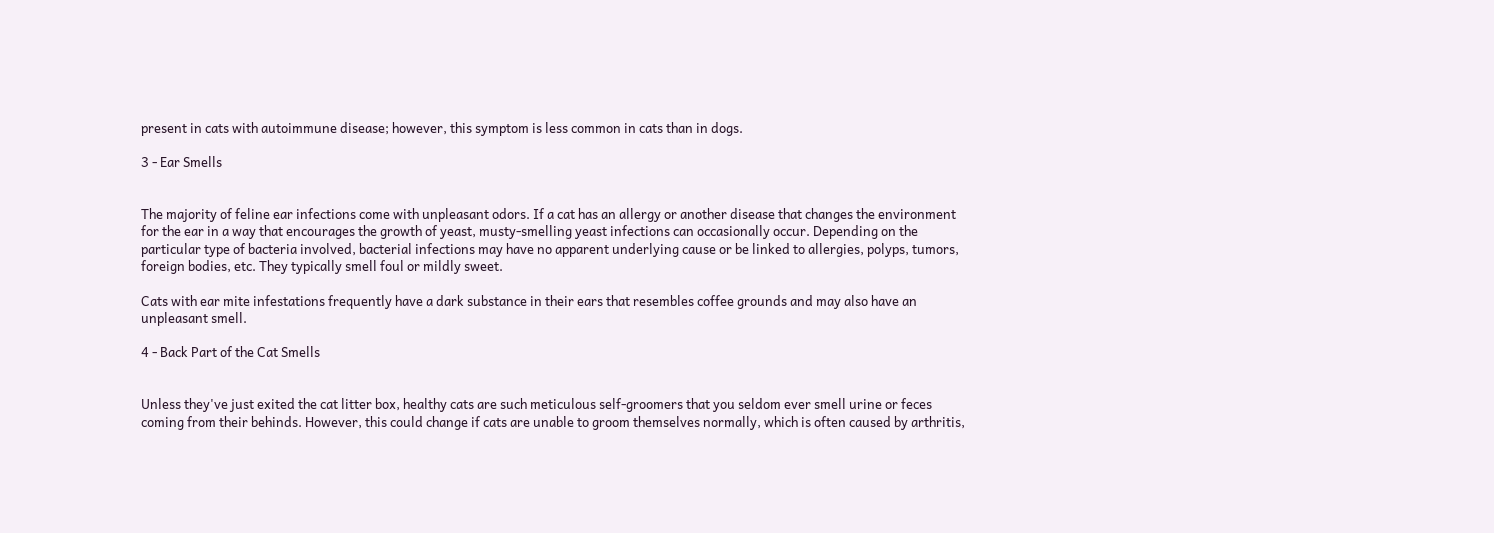present in cats with autoimmune disease; however, this symptom is less common in cats than in dogs.

3 - Ear Smells


The majority of feline ear infections come with unpleasant odors. If a cat has an allergy or another disease that changes the environment for the ear in a way that encourages the growth of yeast, musty-smelling yeast infections can occasionally occur. Depending on the particular type of bacteria involved, bacterial infections may have no apparent underlying cause or be linked to allergies, polyps, tumors, foreign bodies, etc. They typically smell foul or mildly sweet.

Cats with ear mite infestations frequently have a dark substance in their ears that resembles coffee grounds and may also have an unpleasant smell.

4 - Back Part of the Cat Smells


Unless they've just exited the cat litter box, healthy cats are such meticulous self-groomers that you seldom ever smell urine or feces coming from their behinds. However, this could change if cats are unable to groom themselves normally, which is often caused by arthritis,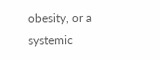obesity, or a systemic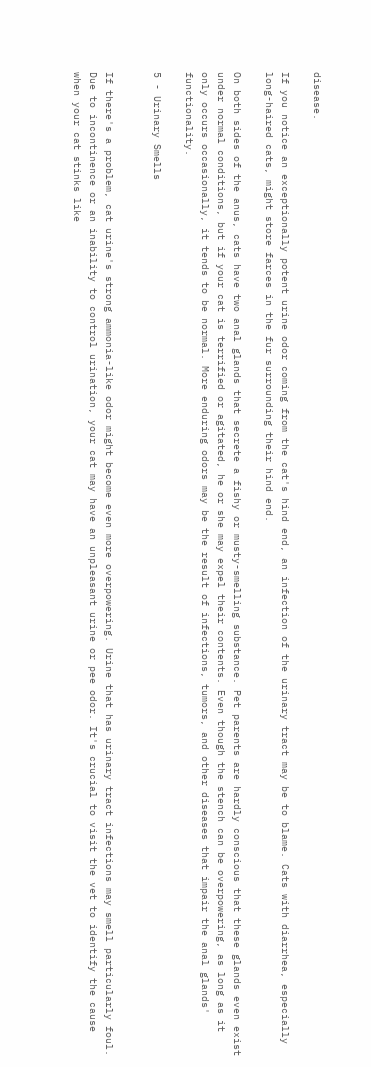disease.

If you notice an exceptionally potent urine odor coming from the cat's hind end, an infection of the urinary tract may be to blame. Cats with diarrhea, especially long-haired cats, might store farces in the fur surrounding their hind end.

On both sides of the anus, cats have two anal glands that secrete a fishy or musty-smelling substance. Pet parents are hardly conscious that these glands even exist under normal conditions, but if your cat is terrified or agitated, he or she may expel their contents. Even though the stench can be overpowering, as long as it only occurs occasionally, it tends to be normal. More enduring odors may be the result of infections, tumors, and other diseases that impair the anal glands' functionality.

5 - Urinary Smells


If there's a problem, cat urine's strong ammonia-like odor might become even more overpowering. Urine that has urinary tract infections may smell particularly foul. Due to incontinence or an inability to control urination, your cat may have an unpleasant urine or pee odor. It's crucial to visit the vet to identify the cause when your cat stinks like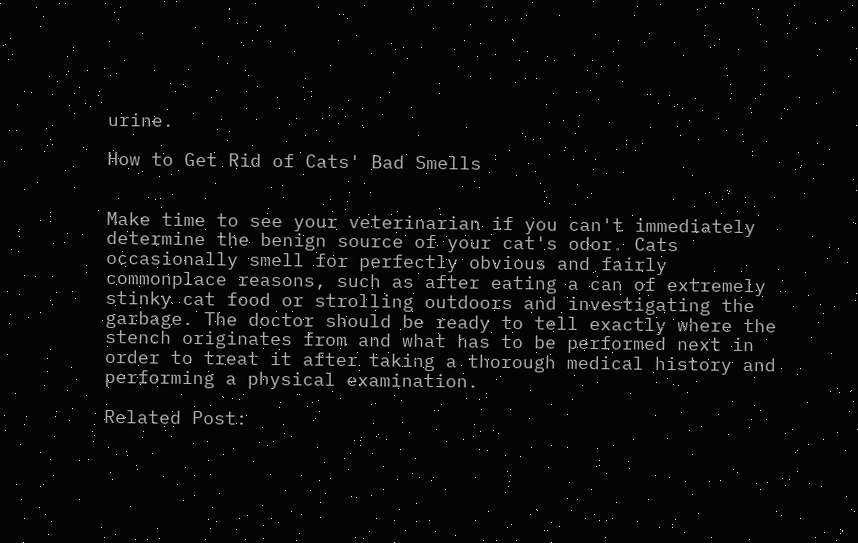urine.

How to Get Rid of Cats' Bad Smells


Make time to see your veterinarian if you can't immediately determine the benign source of your cat's odor. Cats occasionally smell for perfectly obvious and fairly commonplace reasons, such as after eating a can of extremely stinky cat food or strolling outdoors and investigating the garbage. The doctor should be ready to tell exactly where the stench originates from and what has to be performed next in order to treat it after taking a thorough medical history and performing a physical examination.

Related Post: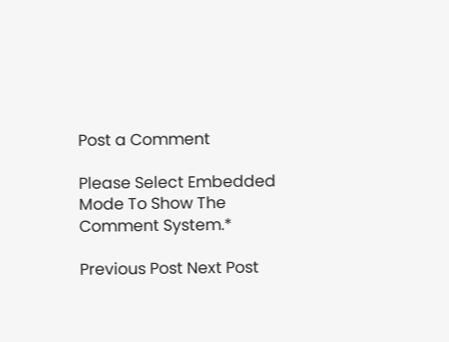Post a Comment

Please Select Embedded Mode To Show The Comment System.*

Previous Post Next Post